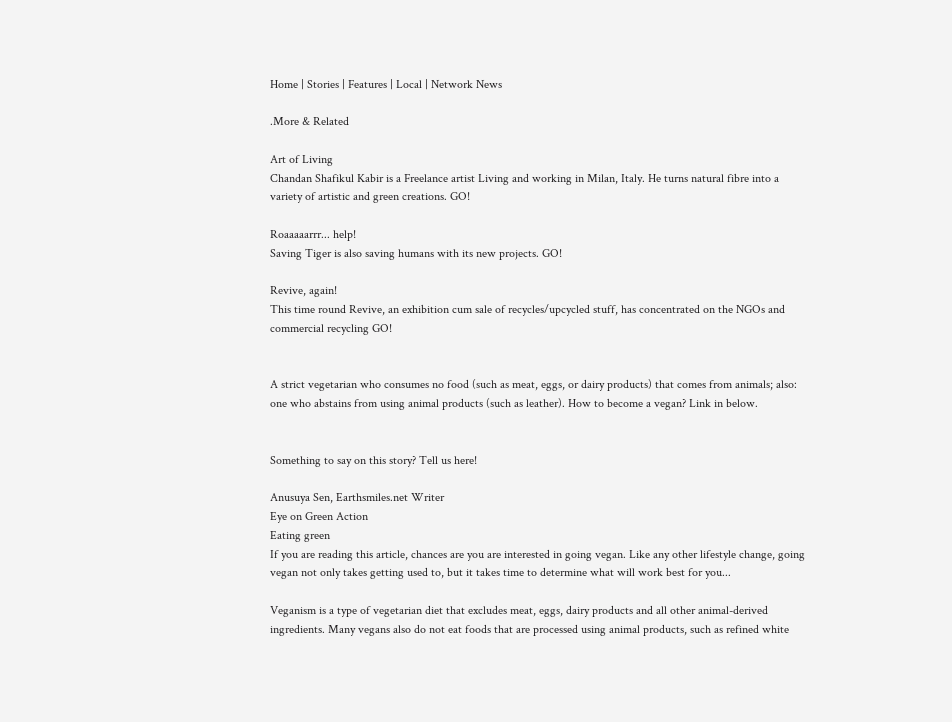Home | Stories | Features | Local | Network News

.More & Related

Art of Living
Chandan Shafikul Kabir is a Freelance artist Living and working in Milan, Italy. He turns natural fibre into a variety of artistic and green creations. GO!

Roaaaaarrr... help!
Saving Tiger is also saving humans with its new projects. GO!

Revive, again!
This time round Revive, an exhibition cum sale of recycles/upcycled stuff, has concentrated on the NGOs and commercial recycling GO!


A strict vegetarian who consumes no food (such as meat, eggs, or dairy products) that comes from animals; also: one who abstains from using animal products (such as leather). How to become a vegan? Link in below.


Something to say on this story? Tell us here!

Anusuya Sen, Earthsmiles.net Writer
Eye on Green Action
Eating green
If you are reading this article, chances are you are interested in going vegan. Like any other lifestyle change, going vegan not only takes getting used to, but it takes time to determine what will work best for you...

Veganism is a type of vegetarian diet that excludes meat, eggs, dairy products and all other animal-derived ingredients. Many vegans also do not eat foods that are processed using animal products, such as refined white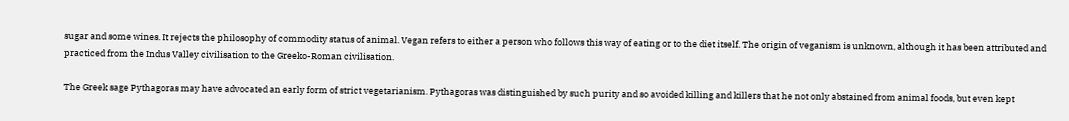sugar and some wines. It rejects the philosophy of commodity status of animal. Vegan refers to either a person who follows this way of eating or to the diet itself. The origin of veganism is unknown, although it has been attributed and practiced from the Indus Valley civilisation to the Greeko-Roman civilisation.

The Greek sage Pythagoras may have advocated an early form of strict vegetarianism. Pythagoras was distinguished by such purity and so avoided killing and killers that he not only abstained from animal foods, but even kept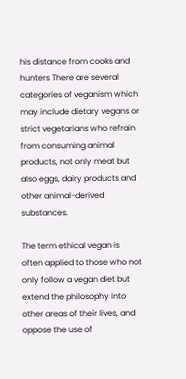his distance from cooks and hunters There are several categories of veganism which may include dietary vegans or strict vegetarians who refrain from consuming animal products, not only meat but also eggs, dairy products and other animal-derived substances.

The term ethical vegan is often applied to those who not only follow a vegan diet but extend the philosophy into other areas of their lives, and oppose the use of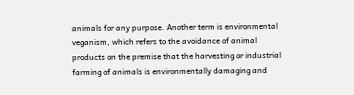animals for any purpose. Another term is environmental veganism, which refers to the avoidance of animal products on the premise that the harvesting or industrial farming of animals is environmentally damaging and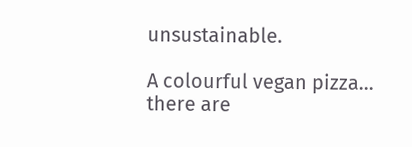unsustainable.

A colourful vegan pizza... there are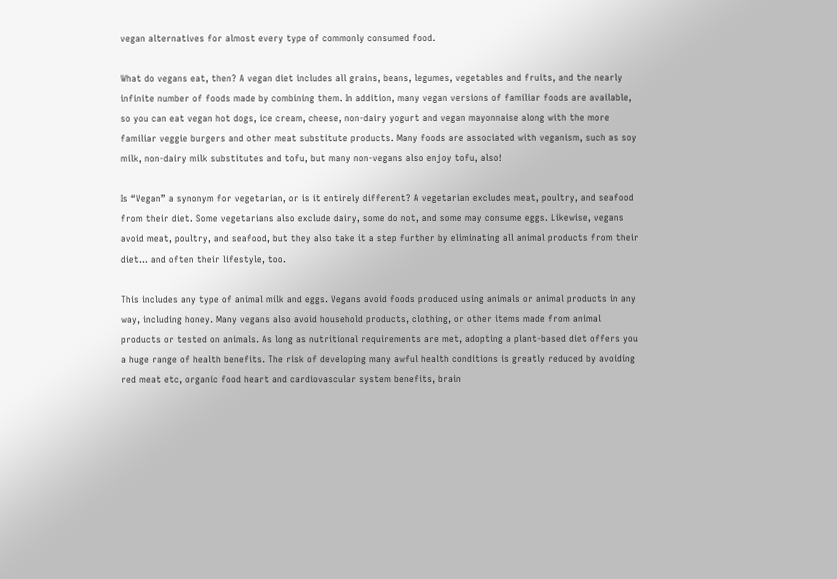vegan alternatives for almost every type of commonly consumed food.

What do vegans eat, then? A vegan diet includes all grains, beans, legumes, vegetables and fruits, and the nearly infinite number of foods made by combining them. In addition, many vegan versions of familiar foods are available, so you can eat vegan hot dogs, ice cream, cheese, non-dairy yogurt and vegan mayonnaise along with the more familiar veggie burgers and other meat substitute products. Many foods are associated with veganism, such as soy milk, non-dairy milk substitutes and tofu, but many non-vegans also enjoy tofu, also!

Is “Vegan” a synonym for vegetarian, or is it entirely different? A vegetarian excludes meat, poultry, and seafood from their diet. Some vegetarians also exclude dairy, some do not, and some may consume eggs. Likewise, vegans avoid meat, poultry, and seafood, but they also take it a step further by eliminating all animal products from their diet... and often their lifestyle, too.

This includes any type of animal milk and eggs. Vegans avoid foods produced using animals or animal products in any way, including honey. Many vegans also avoid household products, clothing, or other items made from animal products or tested on animals. As long as nutritional requirements are met, adopting a plant-based diet offers you a huge range of health benefits. The risk of developing many awful health conditions is greatly reduced by avoiding red meat etc, organic food heart and cardiovascular system benefits, brain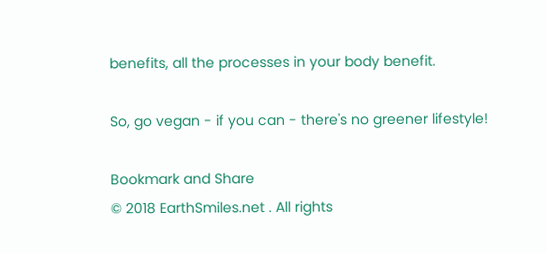benefits, all the processes in your body benefit.

So, go vegan - if you can - there's no greener lifestyle!

Bookmark and Share
© 2018 EarthSmiles.net . All rights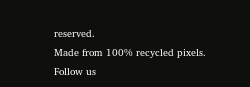reserved.
Made from 100% recycled pixels.
Follow us